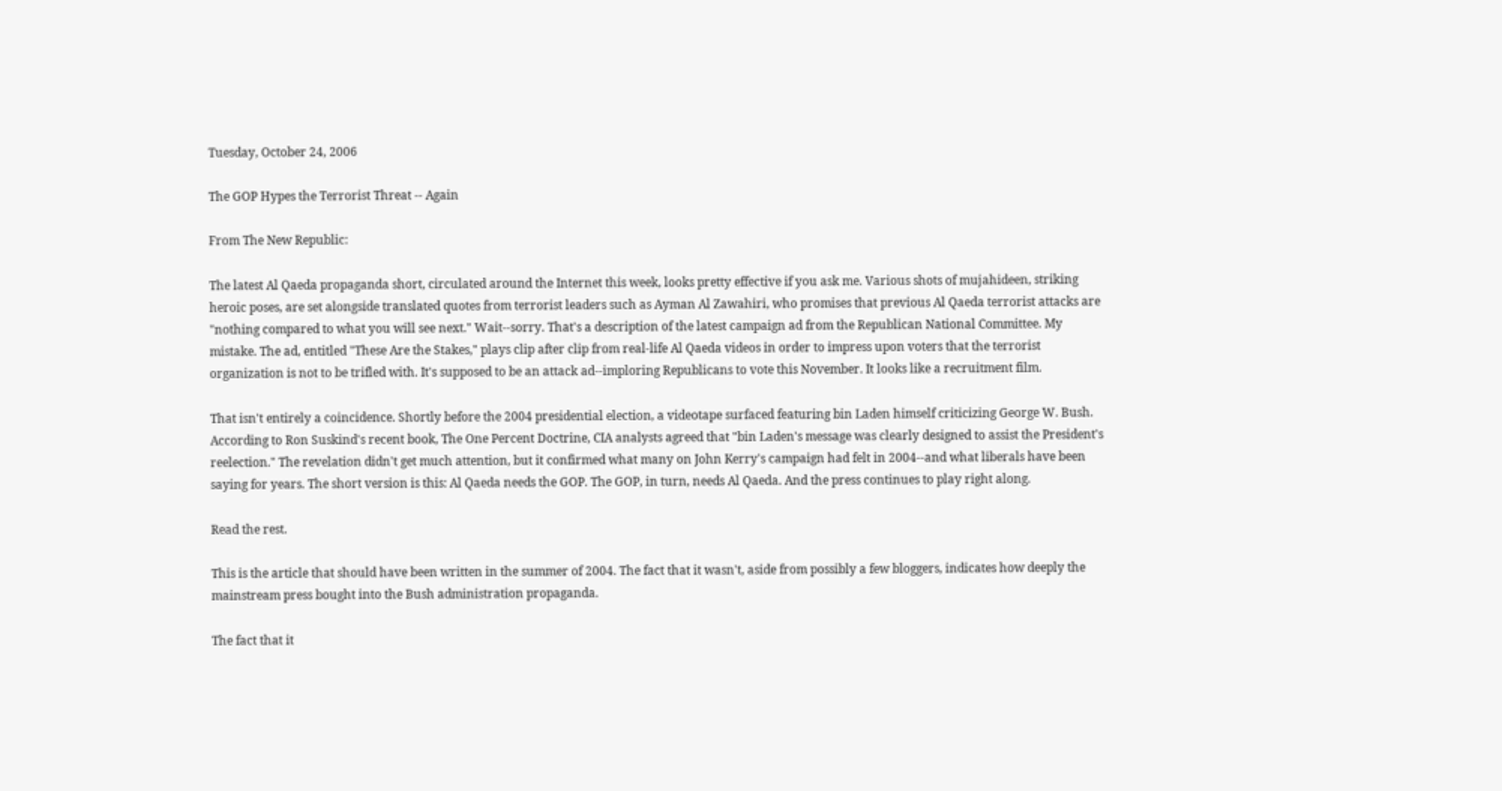Tuesday, October 24, 2006

The GOP Hypes the Terrorist Threat -- Again

From The New Republic:

The latest Al Qaeda propaganda short, circulated around the Internet this week, looks pretty effective if you ask me. Various shots of mujahideen, striking heroic poses, are set alongside translated quotes from terrorist leaders such as Ayman Al Zawahiri, who promises that previous Al Qaeda terrorist attacks are "nothing compared to what you will see next." Wait--sorry. That's a description of the latest campaign ad from the Republican National Committee. My mistake. The ad, entitled "These Are the Stakes," plays clip after clip from real-life Al Qaeda videos in order to impress upon voters that the terrorist organization is not to be trifled with. It's supposed to be an attack ad--imploring Republicans to vote this November. It looks like a recruitment film.

That isn't entirely a coincidence. Shortly before the 2004 presidential election, a videotape surfaced featuring bin Laden himself criticizing George W. Bush. According to Ron Suskind's recent book, The One Percent Doctrine, CIA analysts agreed that "bin Laden's message was clearly designed to assist the President's reelection." The revelation didn't get much attention, but it confirmed what many on John Kerry's campaign had felt in 2004--and what liberals have been saying for years. The short version is this: Al Qaeda needs the GOP. The GOP, in turn, needs Al Qaeda. And the press continues to play right along.

Read the rest.

This is the article that should have been written in the summer of 2004. The fact that it wasn't, aside from possibly a few bloggers, indicates how deeply the mainstream press bought into the Bush administration propaganda.

The fact that it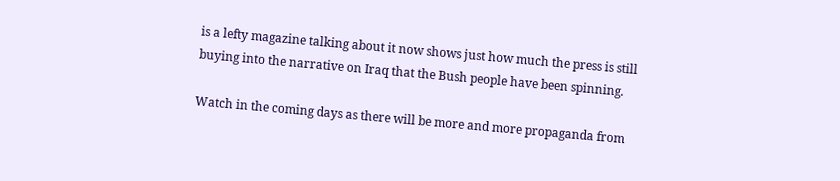is a lefty magazine talking about it now shows just how much the press is still buying into the narrative on Iraq that the Bush people have been spinning.

Watch in the coming days as there will be more and more propaganda from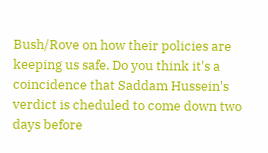Bush/Rove on how their policies are keeping us safe. Do you think it's a coincidence that Saddam Hussein's verdict is cheduled to come down two days before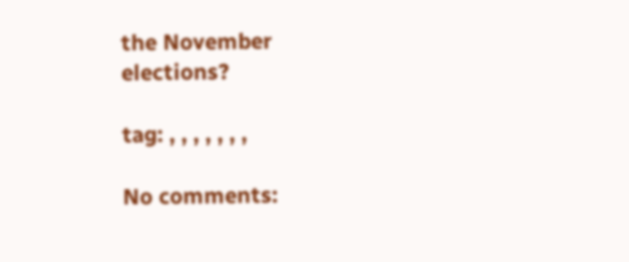the November elections?

tag: , , , , , , ,

No comments: